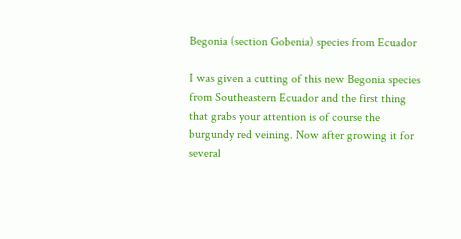Begonia (section Gobenia) species from Ecuador

I was given a cutting of this new Begonia species from Southeastern Ecuador and the first thing that grabs your attention is of course the burgundy red veining. Now after growing it for several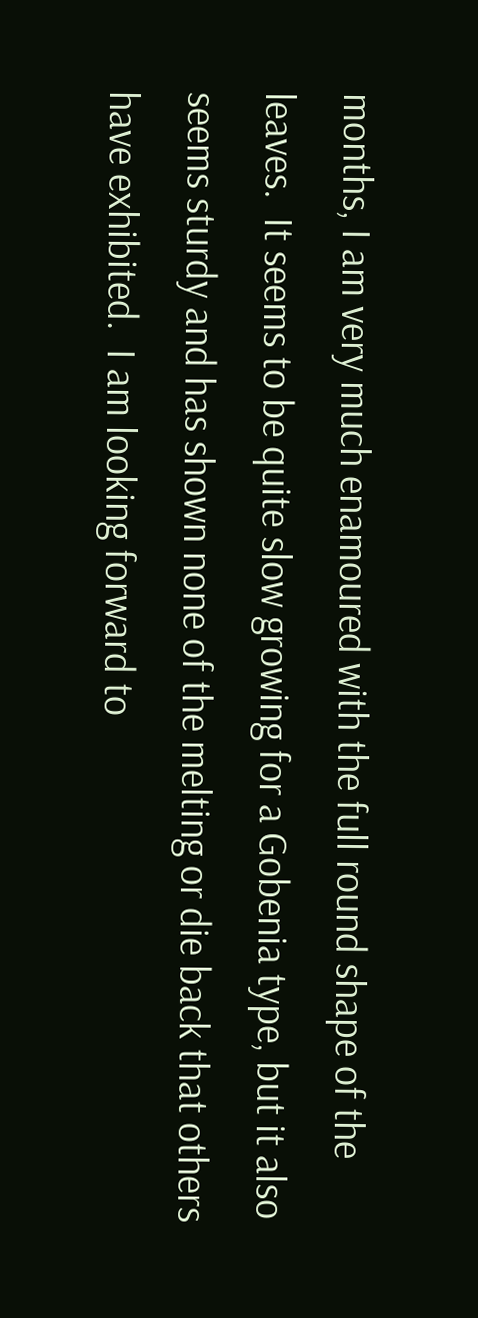months, I am very much enamoured with the full round shape of the leaves.  It seems to be quite slow growing for a Gobenia type, but it also seems sturdy and has shown none of the melting or die back that others have exhibited.  I am looking forward to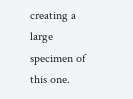creating a large specimen of this one.